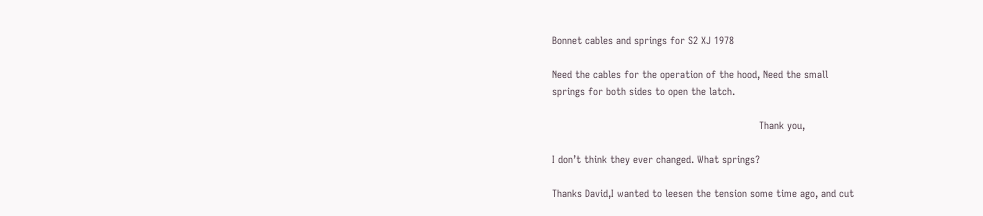Bonnet cables and springs for S2 XJ 1978

Need the cables for the operation of the hood, Need the small
springs for both sides to open the latch.

                                                                     Thank you,

I don’t think they ever changed. What springs?

Thanks David,I wanted to leesen the tension some time ago, and cut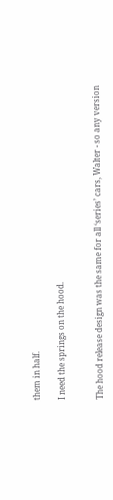them in half.

I need the springs on the hood.


The hood release design was the same for all ‘series’ cars, Walter - so any version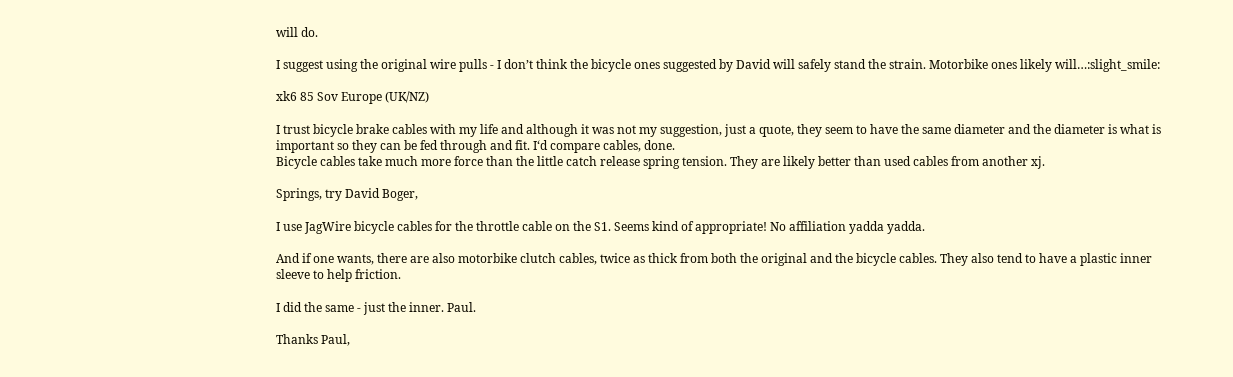will do.

I suggest using the original wire pulls - I don’t think the bicycle ones suggested by David will safely stand the strain. Motorbike ones likely will…:slight_smile:

xk6 85 Sov Europe (UK/NZ)

I trust bicycle brake cables with my life and although it was not my suggestion, just a quote, they seem to have the same diameter and the diameter is what is important so they can be fed through and fit. I‘d compare cables, done.
Bicycle cables take much more force than the little catch release spring tension. They are likely better than used cables from another xj.

Springs, try David Boger,

I use JagWire bicycle cables for the throttle cable on the S1. Seems kind of appropriate! No affiliation yadda yadda.

And if one wants, there are also motorbike clutch cables, twice as thick from both the original and the bicycle cables. They also tend to have a plastic inner sleeve to help friction.

I did the same - just the inner. Paul.

Thanks Paul,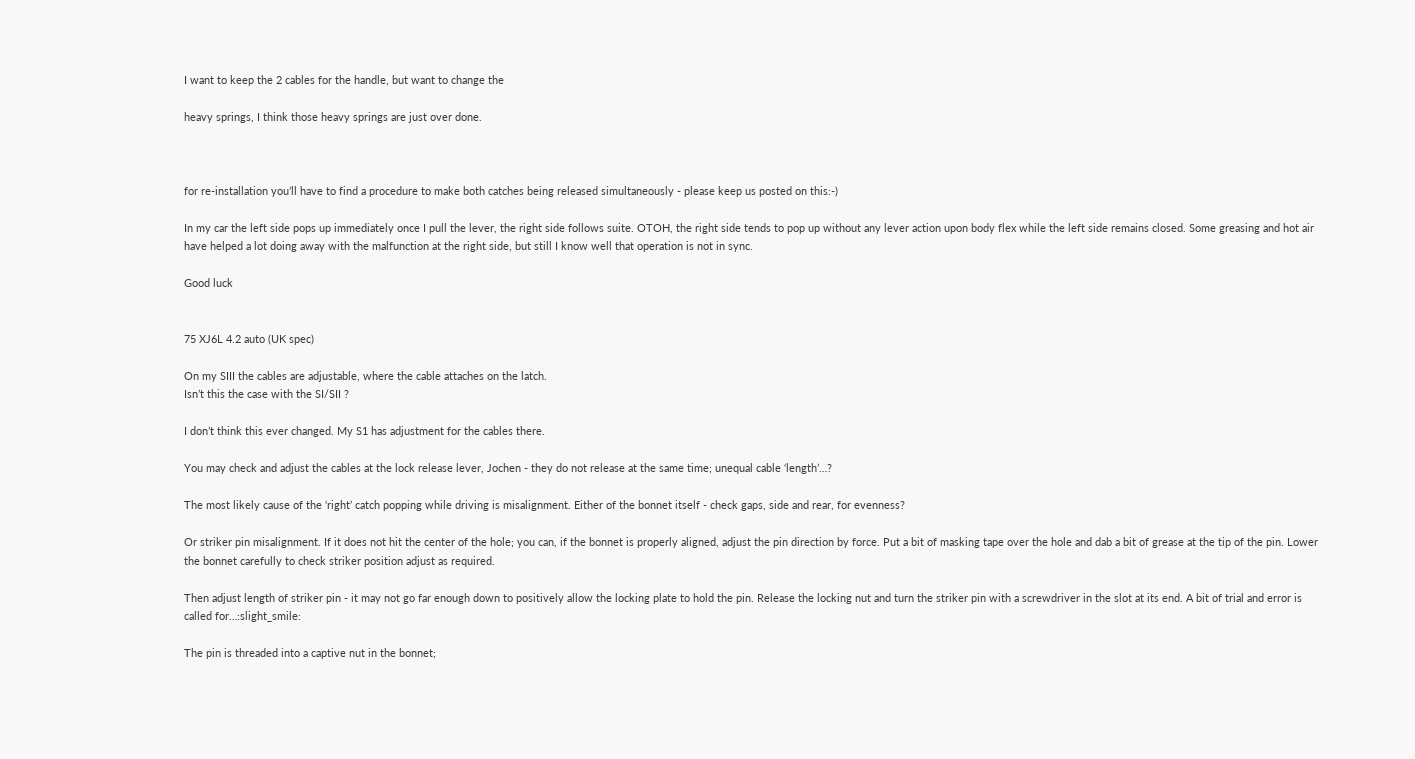I want to keep the 2 cables for the handle, but want to change the

heavy springs, I think those heavy springs are just over done.



for re-installation you’ll have to find a procedure to make both catches being released simultaneously - please keep us posted on this:-)

In my car the left side pops up immediately once I pull the lever, the right side follows suite. OTOH, the right side tends to pop up without any lever action upon body flex while the left side remains closed. Some greasing and hot air have helped a lot doing away with the malfunction at the right side, but still I know well that operation is not in sync.

Good luck


75 XJ6L 4.2 auto (UK spec)

On my SIII the cables are adjustable, where the cable attaches on the latch.
Isn’t this the case with the SI/SII ?

I don’t think this ever changed. My S1 has adjustment for the cables there.

You may check and adjust the cables at the lock release lever, Jochen - they do not release at the same time; unequal cable ‘length’…?

The most likely cause of the ‘right’ catch popping while driving is misalignment. Either of the bonnet itself - check gaps, side and rear, for evenness?

Or striker pin misalignment. If it does not hit the center of the hole; you can, if the bonnet is properly aligned, adjust the pin direction by force. Put a bit of masking tape over the hole and dab a bit of grease at the tip of the pin. Lower the bonnet carefully to check striker position adjust as required.

Then adjust length of striker pin - it may not go far enough down to positively allow the locking plate to hold the pin. Release the locking nut and turn the striker pin with a screwdriver in the slot at its end. A bit of trial and error is called for…:slight_smile:

The pin is threaded into a captive nut in the bonnet;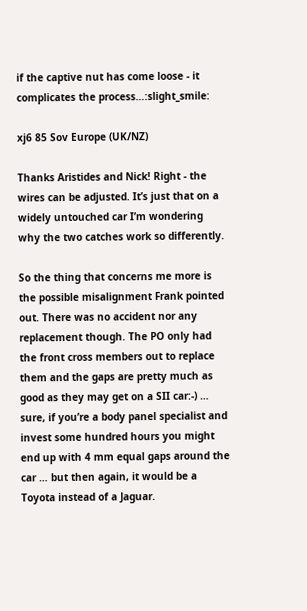if the captive nut has come loose - it complicates the process…:slight_smile:

xj6 85 Sov Europe (UK/NZ)

Thanks Aristides and Nick! Right - the wires can be adjusted. It’s just that on a widely untouched car I’m wondering why the two catches work so differently.

So the thing that concerns me more is the possible misalignment Frank pointed out. There was no accident nor any replacement though. The PO only had the front cross members out to replace them and the gaps are pretty much as good as they may get on a SII car:-) … sure, if you’re a body panel specialist and invest some hundred hours you might end up with 4 mm equal gaps around the car … but then again, it would be a Toyota instead of a Jaguar.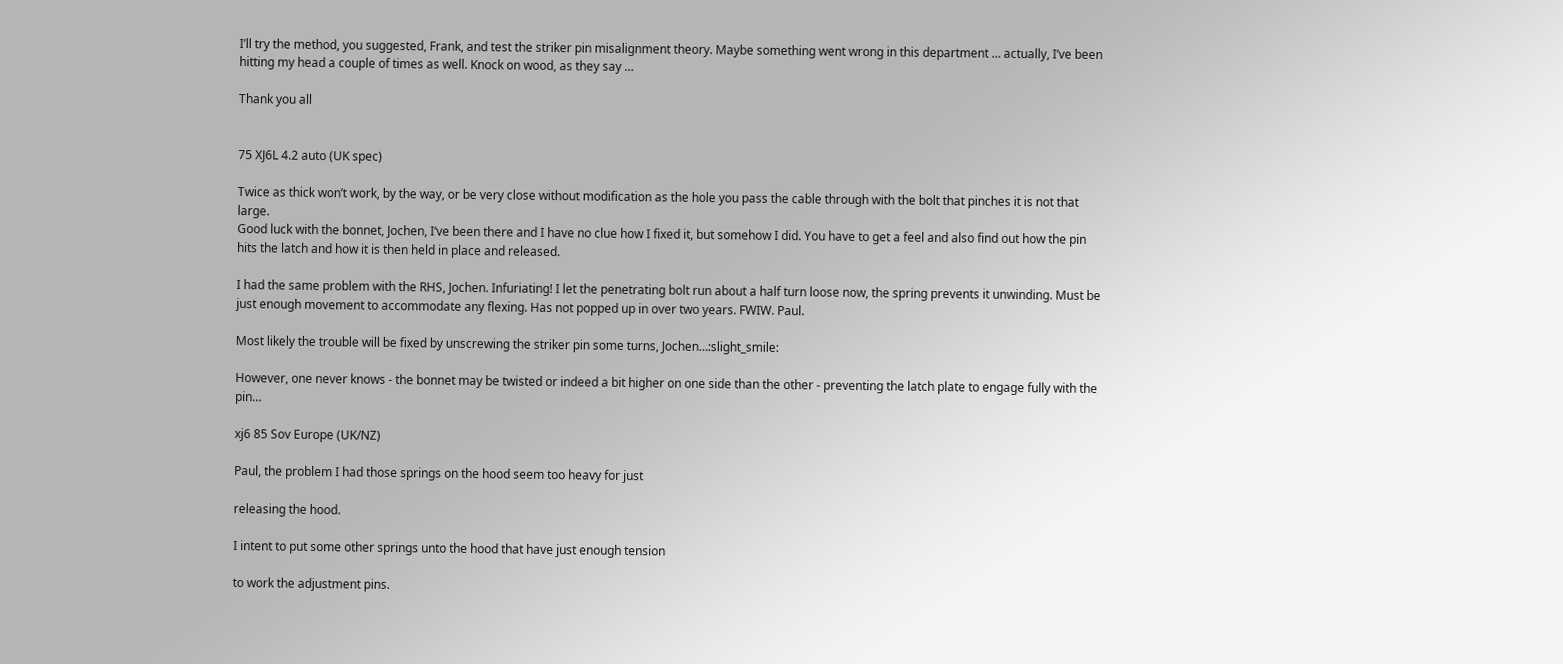I’ll try the method, you suggested, Frank, and test the striker pin misalignment theory. Maybe something went wrong in this department … actually, I’ve been hitting my head a couple of times as well. Knock on wood, as they say …

Thank you all


75 XJ6L 4.2 auto (UK spec)

Twice as thick won’t work, by the way, or be very close without modification as the hole you pass the cable through with the bolt that pinches it is not that large.
Good luck with the bonnet, Jochen, I‘ve been there and I have no clue how I fixed it, but somehow I did. You have to get a feel and also find out how the pin hits the latch and how it is then held in place and released.

I had the same problem with the RHS, Jochen. Infuriating! I let the penetrating bolt run about a half turn loose now, the spring prevents it unwinding. Must be just enough movement to accommodate any flexing. Has not popped up in over two years. FWIW. Paul.

Most likely the trouble will be fixed by unscrewing the striker pin some turns, Jochen…:slight_smile:

However, one never knows - the bonnet may be twisted or indeed a bit higher on one side than the other - preventing the latch plate to engage fully with the pin…

xj6 85 Sov Europe (UK/NZ)

Paul, the problem I had those springs on the hood seem too heavy for just

releasing the hood.

I intent to put some other springs unto the hood that have just enough tension

to work the adjustment pins.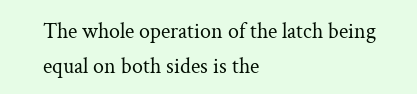The whole operation of the latch being equal on both sides is the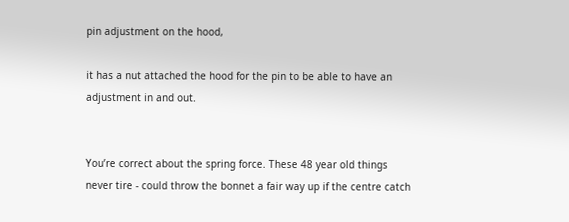pin adjustment on the hood,

it has a nut attached the hood for the pin to be able to have an adjustment in and out.


You’re correct about the spring force. These 48 year old things never tire - could throw the bonnet a fair way up if the centre catch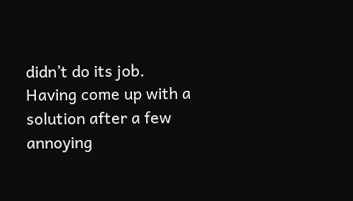didn’t do its job. Having come up with a solution after a few annoying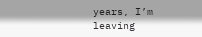years, I’m leaving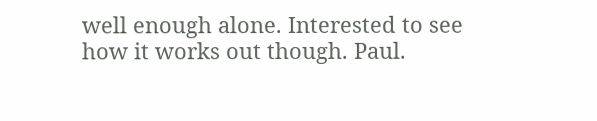well enough alone. Interested to see how it works out though. Paul.